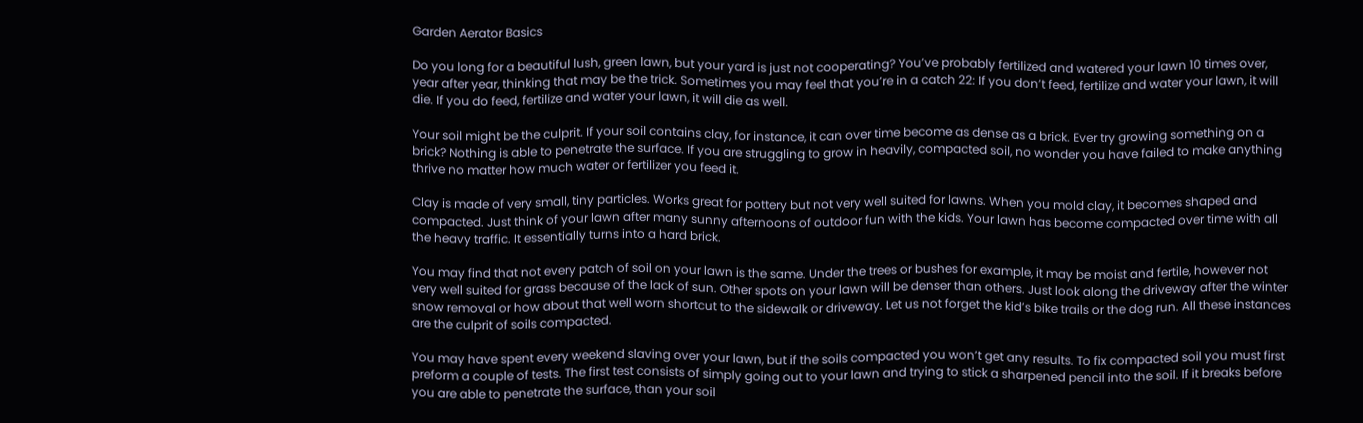Garden Aerator Basics

Do you long for a beautiful lush, green lawn, but your yard is just not cooperating? You’ve probably fertilized and watered your lawn 10 times over, year after year, thinking that may be the trick. Sometimes you may feel that you’re in a catch 22: If you don’t feed, fertilize and water your lawn, it will die. If you do feed, fertilize and water your lawn, it will die as well.

Your soil might be the culprit. If your soil contains clay, for instance, it can over time become as dense as a brick. Ever try growing something on a brick? Nothing is able to penetrate the surface. If you are struggling to grow in heavily, compacted soil, no wonder you have failed to make anything thrive no matter how much water or fertilizer you feed it.

Clay is made of very small, tiny particles. Works great for pottery but not very well suited for lawns. When you mold clay, it becomes shaped and compacted. Just think of your lawn after many sunny afternoons of outdoor fun with the kids. Your lawn has become compacted over time with all the heavy traffic. It essentially turns into a hard brick.

You may find that not every patch of soil on your lawn is the same. Under the trees or bushes for example, it may be moist and fertile, however not very well suited for grass because of the lack of sun. Other spots on your lawn will be denser than others. Just look along the driveway after the winter snow removal or how about that well worn shortcut to the sidewalk or driveway. Let us not forget the kid’s bike trails or the dog run. All these instances are the culprit of soils compacted.

You may have spent every weekend slaving over your lawn, but if the soils compacted you won’t get any results. To fix compacted soil you must first preform a couple of tests. The first test consists of simply going out to your lawn and trying to stick a sharpened pencil into the soil. If it breaks before you are able to penetrate the surface, than your soil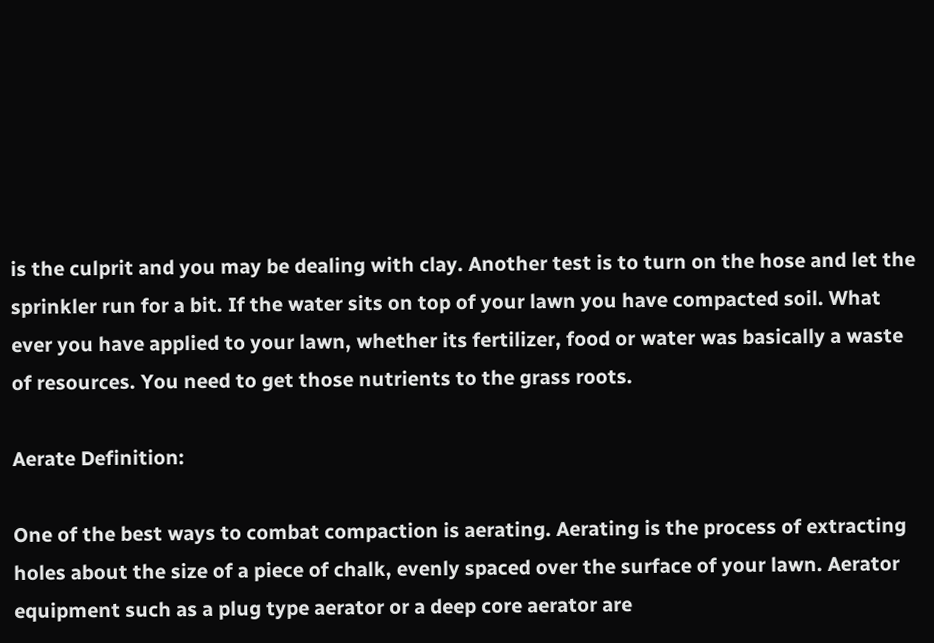is the culprit and you may be dealing with clay. Another test is to turn on the hose and let the sprinkler run for a bit. If the water sits on top of your lawn you have compacted soil. What ever you have applied to your lawn, whether its fertilizer, food or water was basically a waste of resources. You need to get those nutrients to the grass roots.

Aerate Definition:

One of the best ways to combat compaction is aerating. Aerating is the process of extracting holes about the size of a piece of chalk, evenly spaced over the surface of your lawn. Aerator equipment such as a plug type aerator or a deep core aerator are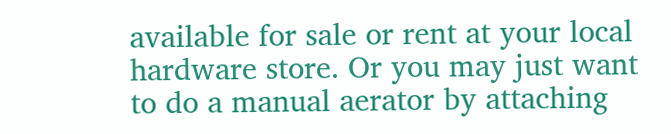available for sale or rent at your local hardware store. Or you may just want to do a manual aerator by attaching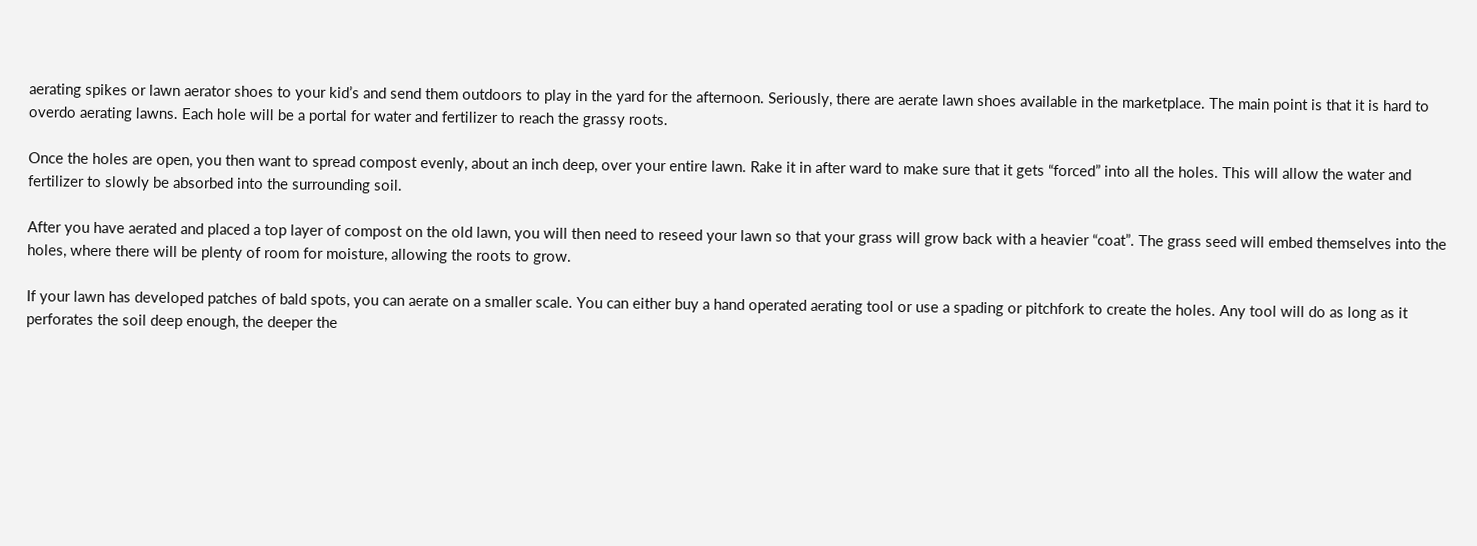aerating spikes or lawn aerator shoes to your kid’s and send them outdoors to play in the yard for the afternoon. Seriously, there are aerate lawn shoes available in the marketplace. The main point is that it is hard to overdo aerating lawns. Each hole will be a portal for water and fertilizer to reach the grassy roots.

Once the holes are open, you then want to spread compost evenly, about an inch deep, over your entire lawn. Rake it in after ward to make sure that it gets “forced” into all the holes. This will allow the water and fertilizer to slowly be absorbed into the surrounding soil.

After you have aerated and placed a top layer of compost on the old lawn, you will then need to reseed your lawn so that your grass will grow back with a heavier “coat”. The grass seed will embed themselves into the holes, where there will be plenty of room for moisture, allowing the roots to grow.

If your lawn has developed patches of bald spots, you can aerate on a smaller scale. You can either buy a hand operated aerating tool or use a spading or pitchfork to create the holes. Any tool will do as long as it perforates the soil deep enough, the deeper the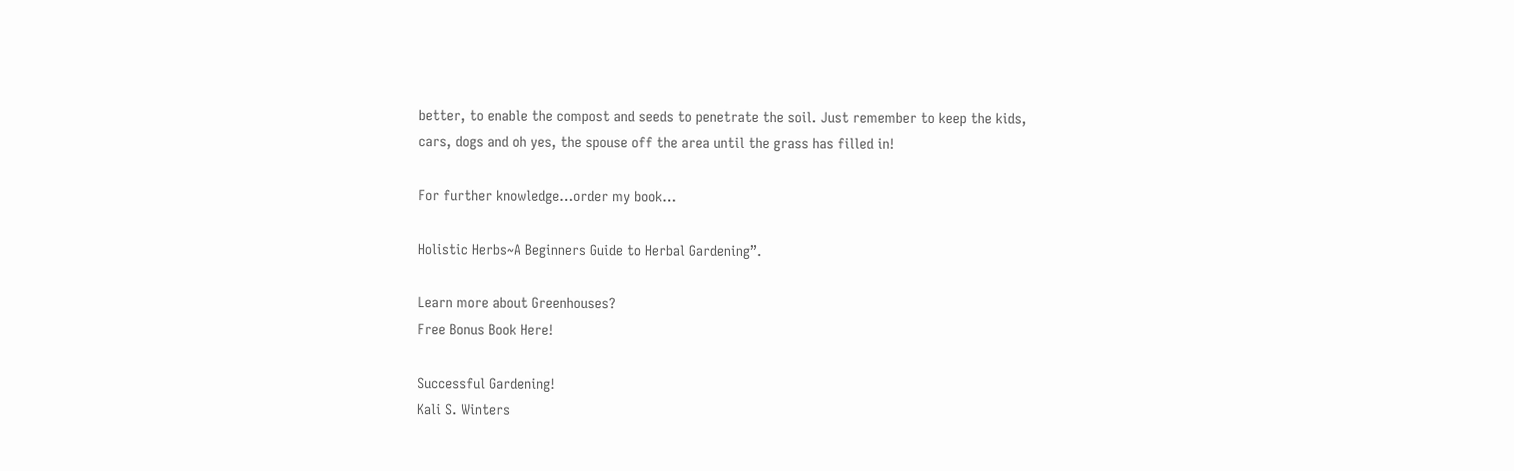better, to enable the compost and seeds to penetrate the soil. Just remember to keep the kids, cars, dogs and oh yes, the spouse off the area until the grass has filled in!

For further knowledge…order my book…

Holistic Herbs~A Beginners Guide to Herbal Gardening”.

Learn more about Greenhouses?
Free Bonus Book Here!

Successful Gardening!
Kali S. Winters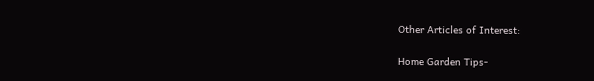Other Articles of Interest:

Home Garden Tips-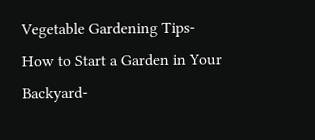Vegetable Gardening Tips-
How to Start a Garden in Your Backyard-